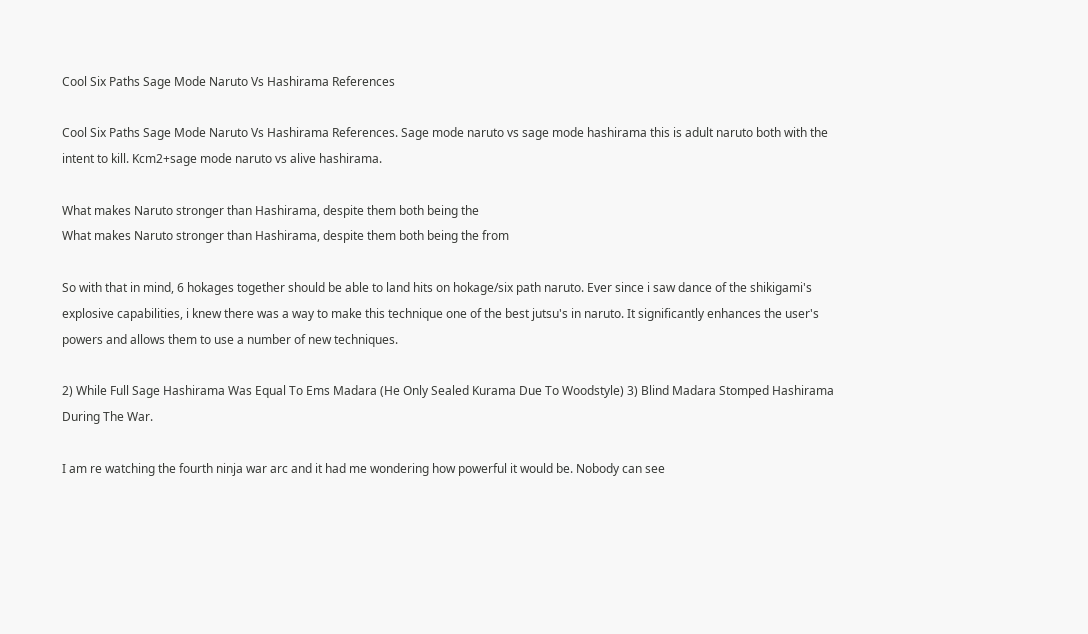Cool Six Paths Sage Mode Naruto Vs Hashirama References

Cool Six Paths Sage Mode Naruto Vs Hashirama References. Sage mode naruto vs sage mode hashirama this is adult naruto both with the intent to kill. Kcm2+sage mode naruto vs alive hashirama.

What makes Naruto stronger than Hashirama, despite them both being the
What makes Naruto stronger than Hashirama, despite them both being the from

So with that in mind, 6 hokages together should be able to land hits on hokage/six path naruto. Ever since i saw dance of the shikigami's explosive capabilities, i knew there was a way to make this technique one of the best jutsu's in naruto. It significantly enhances the user's powers and allows them to use a number of new techniques.

2) While Full Sage Hashirama Was Equal To Ems Madara (He Only Sealed Kurama Due To Woodstyle) 3) Blind Madara Stomped Hashirama During The War.

I am re watching the fourth ninja war arc and it had me wondering how powerful it would be. Nobody can see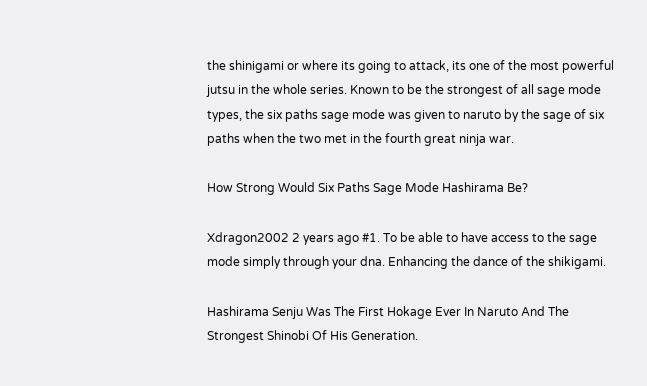the shinigami or where its going to attack, its one of the most powerful jutsu in the whole series. Known to be the strongest of all sage mode types, the six paths sage mode was given to naruto by the sage of six paths when the two met in the fourth great ninja war.

How Strong Would Six Paths Sage Mode Hashirama Be?

Xdragon2002 2 years ago #1. To be able to have access to the sage mode simply through your dna. Enhancing the dance of the shikigami.

Hashirama Senju Was The First Hokage Ever In Naruto And The Strongest Shinobi Of His Generation.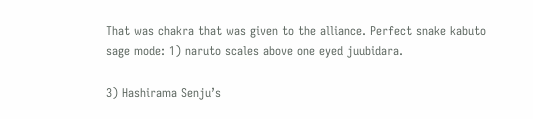That was chakra that was given to the alliance. Perfect snake kabuto sage mode: 1) naruto scales above one eyed juubidara.

3) Hashirama Senju’s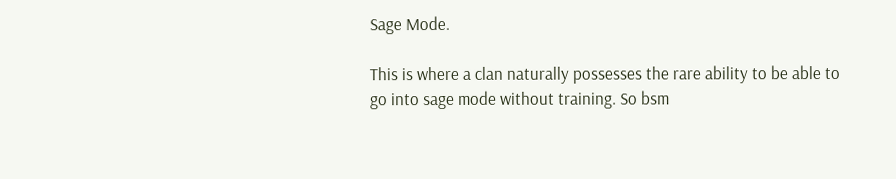Sage Mode.

This is where a clan naturally possesses the rare ability to be able to go into sage mode without training. So bsm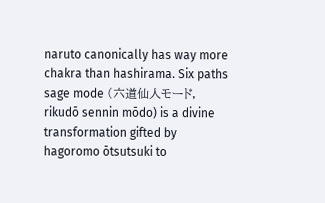naruto canonically has way more chakra than hashirama. Six paths sage mode (六道仙人モード, rikudō sennin mōdo) is a divine transformation gifted by hagoromo ōtsutsuki to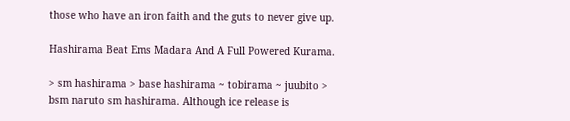those who have an iron faith and the guts to never give up.

Hashirama Beat Ems Madara And A Full Powered Kurama.

> sm hashirama > base hashirama ~ tobirama ~ juubito > bsm naruto sm hashirama. Although ice release is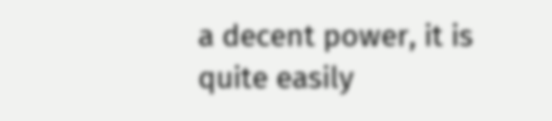a decent power, it is quite easily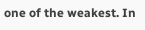one of the weakest. In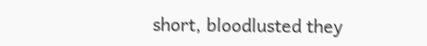short, bloodlusted they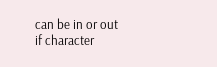can be in or out if character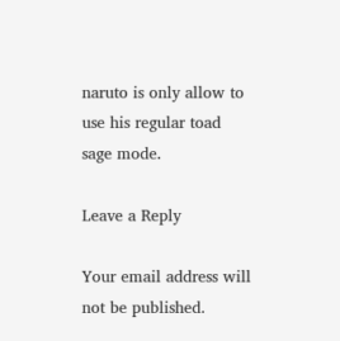naruto is only allow to use his regular toad sage mode.

Leave a Reply

Your email address will not be published.